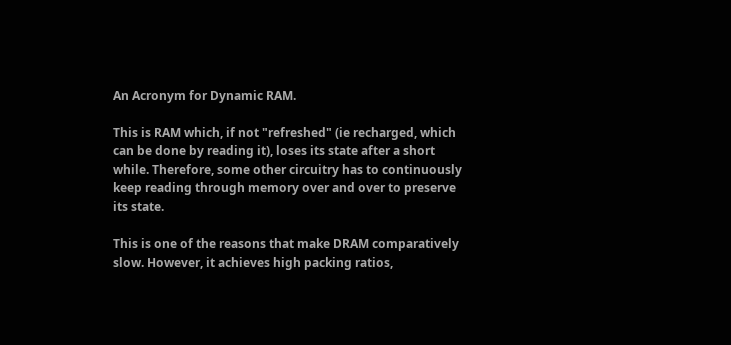An Acronym for Dynamic RAM.

This is RAM which, if not "refreshed" (ie recharged, which can be done by reading it), loses its state after a short while. Therefore, some other circuitry has to continuously keep reading through memory over and over to preserve its state.

This is one of the reasons that make DRAM comparatively slow. However, it achieves high packing ratios,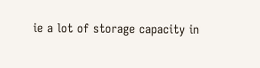ie a lot of storage capacity in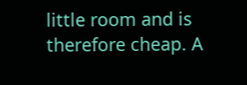little room and is therefore cheap. A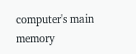computer's main memory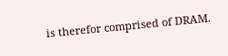is therefor comprised of DRAM.